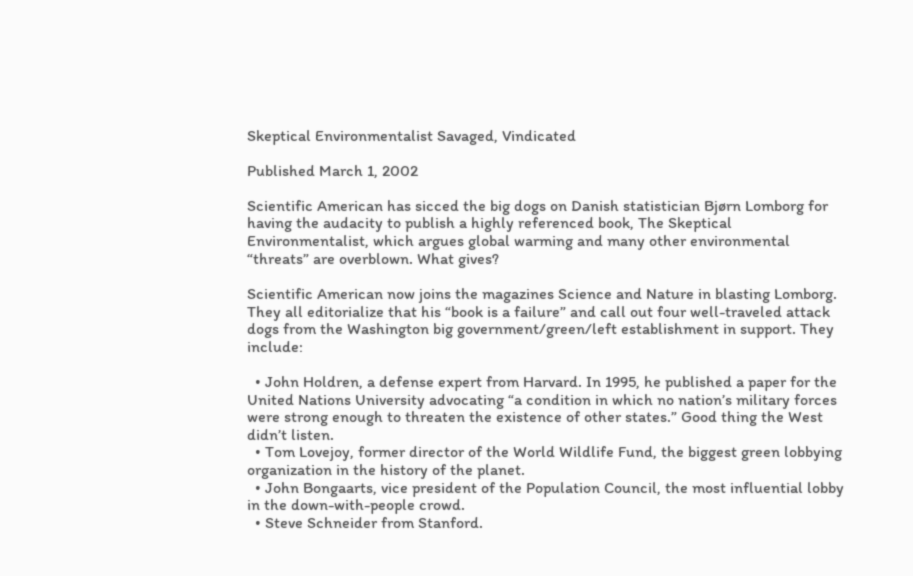Skeptical Environmentalist Savaged, Vindicated

Published March 1, 2002

Scientific American has sicced the big dogs on Danish statistician Bjørn Lomborg for having the audacity to publish a highly referenced book, The Skeptical Environmentalist, which argues global warming and many other environmental “threats” are overblown. What gives?

Scientific American now joins the magazines Science and Nature in blasting Lomborg. They all editorialize that his “book is a failure” and call out four well-traveled attack dogs from the Washington big government/green/left establishment in support. They include:

  • John Holdren, a defense expert from Harvard. In 1995, he published a paper for the United Nations University advocating “a condition in which no nation’s military forces were strong enough to threaten the existence of other states.” Good thing the West didn’t listen.
  • Tom Lovejoy, former director of the World Wildlife Fund, the biggest green lobbying organization in the history of the planet.
  • John Bongaarts, vice president of the Population Council, the most influential lobby in the down-with-people crowd.
  • Steve Schneider from Stanford.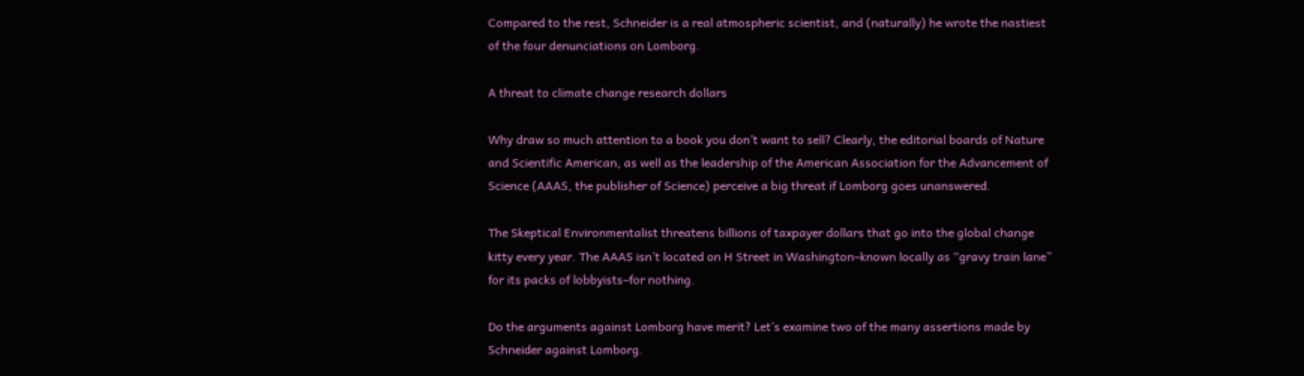Compared to the rest, Schneider is a real atmospheric scientist, and (naturally) he wrote the nastiest of the four denunciations on Lomborg.

A threat to climate change research dollars

Why draw so much attention to a book you don’t want to sell? Clearly, the editorial boards of Nature and Scientific American, as well as the leadership of the American Association for the Advancement of Science (AAAS, the publisher of Science) perceive a big threat if Lomborg goes unanswered.

The Skeptical Environmentalist threatens billions of taxpayer dollars that go into the global change kitty every year. The AAAS isn’t located on H Street in Washington–known locally as “gravy train lane” for its packs of lobbyists–for nothing.

Do the arguments against Lomborg have merit? Let’s examine two of the many assertions made by Schneider against Lomborg.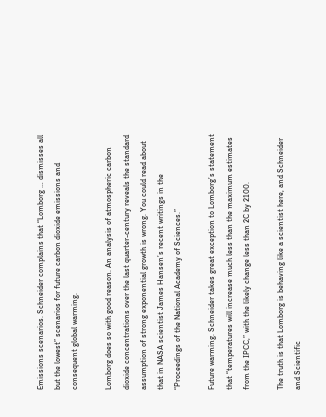Emissions scenarios. Schneider complains that “Lomborg … dismisses all but the lowest” scenarios for future carbon dioxide emissions and consequent global warming.

Lomborg does so with good reason. An analysis of atmospheric carbon dioxide concentrations over the last quarter-century reveals the standard assumption of strong exponential growth is wrong. You could read about that in NASA scientist James Hansen’s recent writings in the “Proceedings of the National Academy of Sciences.”

Future warming. Schneider takes great exception to Lomborg’s statement that “temperatures will increase much less than the maximum estimates from the IPCC,” with the likely change less than 2C by 2100.

The truth is that Lomborg is behaving like a scientist here, and Schneider and Scientific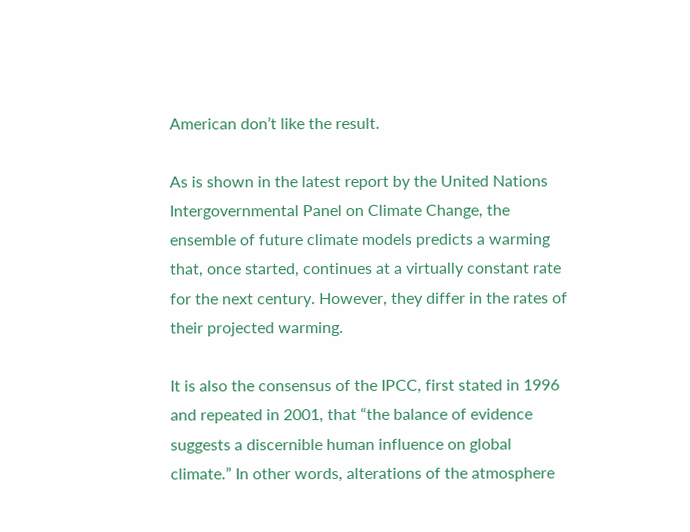American don’t like the result.

As is shown in the latest report by the United Nations Intergovernmental Panel on Climate Change, the ensemble of future climate models predicts a warming that, once started, continues at a virtually constant rate for the next century. However, they differ in the rates of their projected warming.

It is also the consensus of the IPCC, first stated in 1996 and repeated in 2001, that “the balance of evidence suggests a discernible human influence on global climate.” In other words, alterations of the atmosphere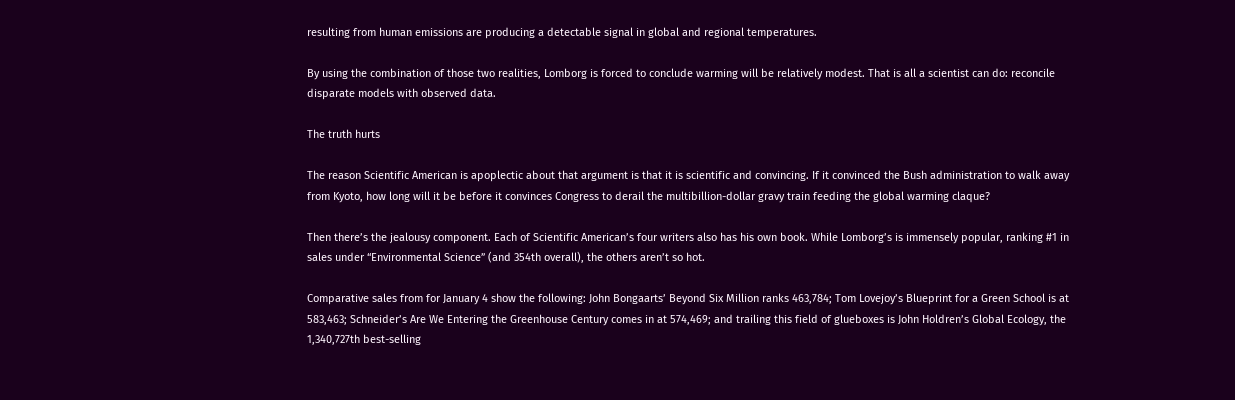resulting from human emissions are producing a detectable signal in global and regional temperatures.

By using the combination of those two realities, Lomborg is forced to conclude warming will be relatively modest. That is all a scientist can do: reconcile disparate models with observed data.

The truth hurts

The reason Scientific American is apoplectic about that argument is that it is scientific and convincing. If it convinced the Bush administration to walk away from Kyoto, how long will it be before it convinces Congress to derail the multibillion-dollar gravy train feeding the global warming claque?

Then there’s the jealousy component. Each of Scientific American’s four writers also has his own book. While Lomborg’s is immensely popular, ranking #1 in sales under “Environmental Science” (and 354th overall), the others aren’t so hot.

Comparative sales from for January 4 show the following: John Bongaarts’ Beyond Six Million ranks 463,784; Tom Lovejoy’s Blueprint for a Green School is at 583,463; Schneider’s Are We Entering the Greenhouse Century comes in at 574,469; and trailing this field of glueboxes is John Holdren’s Global Ecology, the 1,340,727th best-selling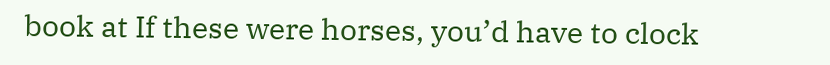book at If these were horses, you’d have to clock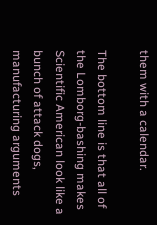them with a calendar.

The bottom line is that all of the Lomborg-bashing makes Scientific American look like a bunch of attack dogs, manufacturing arguments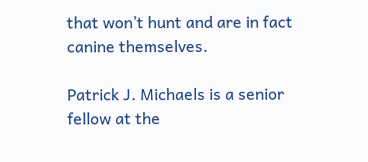that won’t hunt and are in fact canine themselves.

Patrick J. Michaels is a senior fellow at the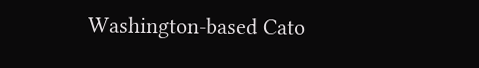Washington-based Cato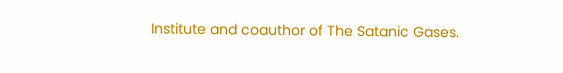Institute and coauthor of The Satanic Gases.